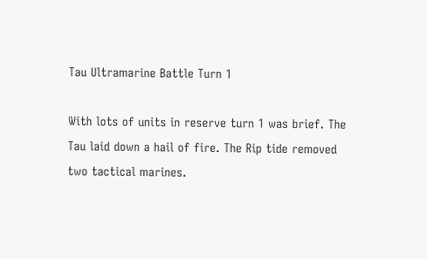Tau Ultramarine Battle Turn 1

With lots of units in reserve turn 1 was brief. The Tau laid down a hail of fire. The Rip tide removed two tactical marines.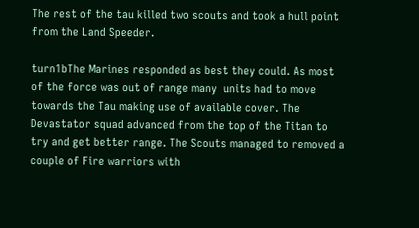The rest of the tau killed two scouts and took a hull point from the Land Speeder.

turn1bThe Marines responded as best they could. As most of the force was out of range many  units had to move towards the Tau making use of available cover. The Devastator squad advanced from the top of the Titan to try and get better range. The Scouts managed to removed a couple of Fire warriors with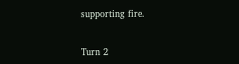supporting fire.


Turn 2